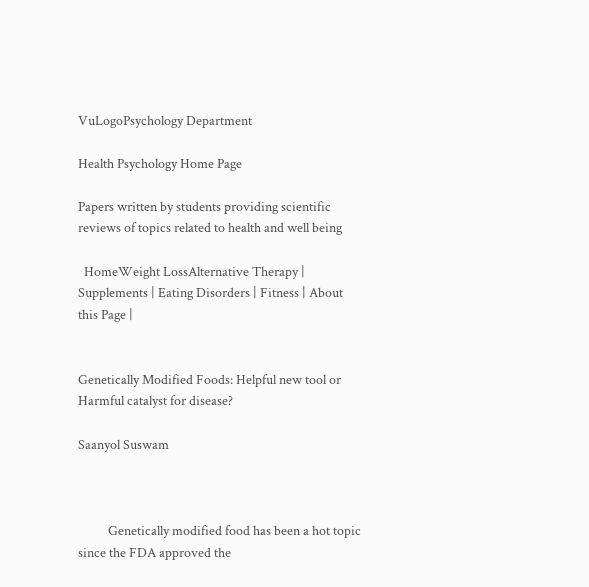VuLogoPsychology Department

Health Psychology Home Page

Papers written by students providing scientific reviews of topics related to health and well being

  HomeWeight LossAlternative Therapy | Supplements | Eating Disorders | Fitness | About this Page |


Genetically Modified Foods: Helpful new tool or Harmful catalyst for disease?

Saanyol Suswam



          Genetically modified food has been a hot topic since the FDA approved the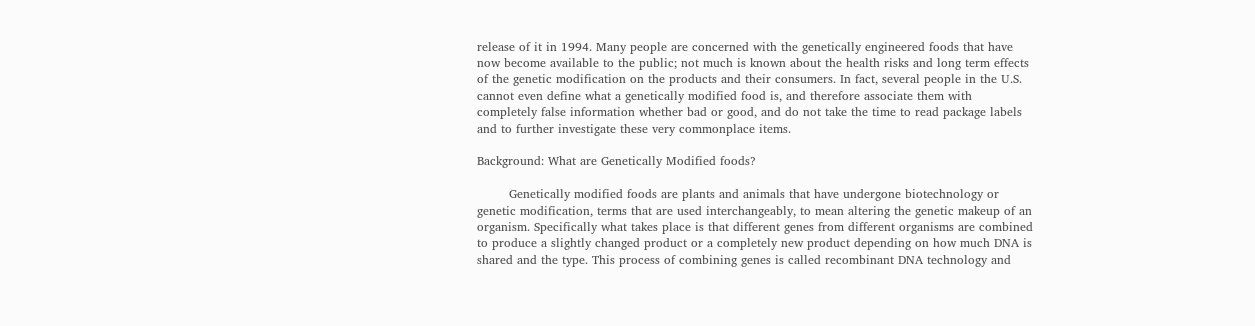release of it in 1994. Many people are concerned with the genetically engineered foods that have now become available to the public; not much is known about the health risks and long term effects of the genetic modification on the products and their consumers. In fact, several people in the U.S. cannot even define what a genetically modified food is, and therefore associate them with completely false information whether bad or good, and do not take the time to read package labels and to further investigate these very commonplace items.

Background: What are Genetically Modified foods?

        Genetically modified foods are plants and animals that have undergone biotechnology or genetic modification, terms that are used interchangeably, to mean altering the genetic makeup of an organism. Specifically what takes place is that different genes from different organisms are combined to produce a slightly changed product or a completely new product depending on how much DNA is shared and the type. This process of combining genes is called recombinant DNA technology and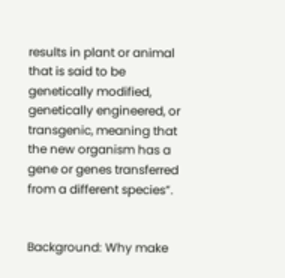results in plant or animal that is said to be genetically modified, genetically engineered, or transgenic, meaning that the new organism has a gene or genes transferred from a different species”.


Background: Why make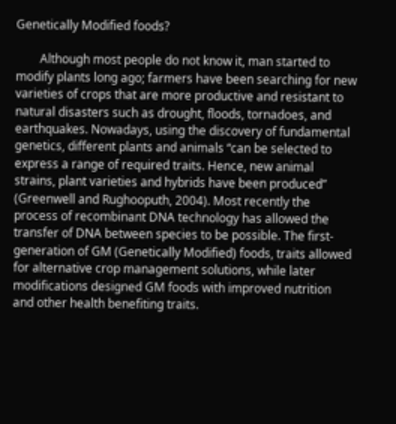Genetically Modified foods?

        Although most people do not know it, man started to modify plants long ago; farmers have been searching for new varieties of crops that are more productive and resistant to natural disasters such as drought, floods, tornadoes, and earthquakes. Nowadays, using the discovery of fundamental genetics, different plants and animals “can be selected to express a range of required traits. Hence, new animal strains, plant varieties and hybrids have been produced” (Greenwell and Rughooputh, 2004). Most recently the process of recombinant DNA technology has allowed the transfer of DNA between species to be possible. The first-generation of GM (Genetically Modified) foods, traits allowed for alternative crop management solutions, while later modifications designed GM foods with improved nutrition and other health benefiting traits.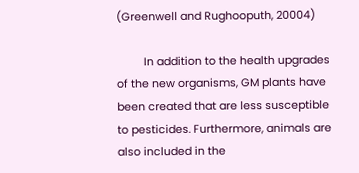(Greenwell and Rughooputh, 20004)

         In addition to the health upgrades of the new organisms, GM plants have been created that are less susceptible to pesticides. Furthermore, animals are also included in the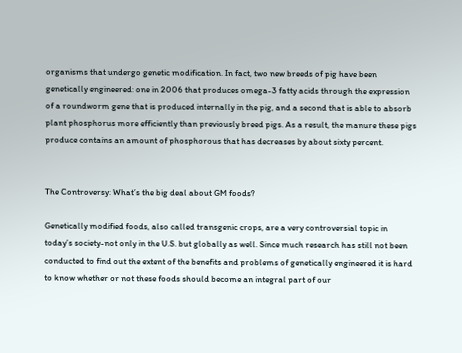organisms that undergo genetic modification. In fact, two new breeds of pig have been genetically engineered: one in 2006 that produces omega-3 fatty acids through the expression of a roundworm gene that is produced internally in the pig, and a second that is able to absorb plant phosphorus more efficiently than previously breed pigs. As a result, the manure these pigs produce contains an amount of phosphorous that has decreases by about sixty percent.


The Controversy: What’s the big deal about GM foods?

Genetically modified foods, also called transgenic crops, are a very controversial topic in today’s society-not only in the U.S. but globally as well. Since much research has still not been conducted to find out the extent of the benefits and problems of genetically engineered it is hard to know whether or not these foods should become an integral part of our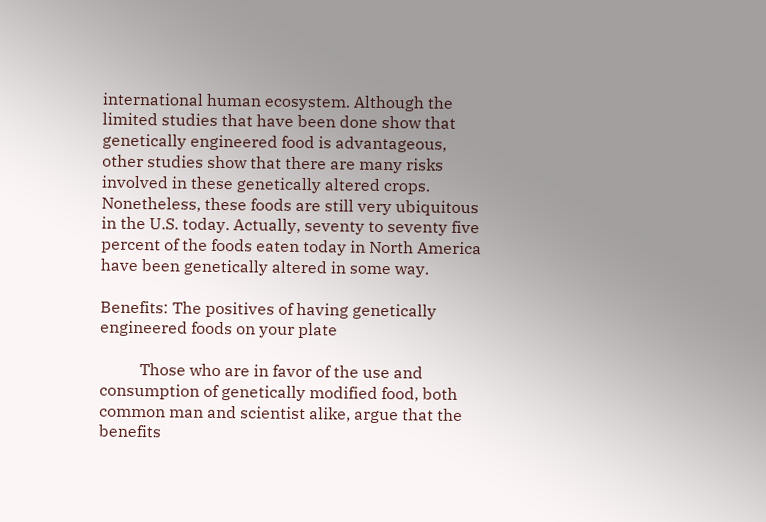international human ecosystem. Although the limited studies that have been done show that genetically engineered food is advantageous, other studies show that there are many risks involved in these genetically altered crops. Nonetheless, these foods are still very ubiquitous in the U.S. today. Actually, seventy to seventy five percent of the foods eaten today in North America have been genetically altered in some way.

Benefits: The positives of having genetically engineered foods on your plate

          Those who are in favor of the use and consumption of genetically modified food, both common man and scientist alike, argue that the benefits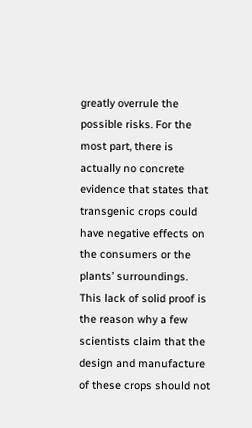greatly overrule the possible risks. For the most part, there is actually no concrete evidence that states that transgenic crops could have negative effects on the consumers or the plants’ surroundings. This lack of solid proof is the reason why a few scientists claim that the design and manufacture of these crops should not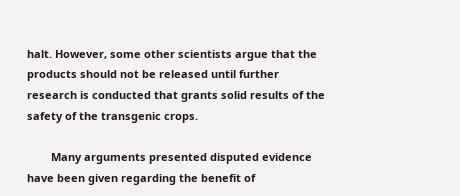halt. However, some other scientists argue that the products should not be released until further research is conducted that grants solid results of the safety of the transgenic crops.

        Many arguments presented disputed evidence have been given regarding the benefit of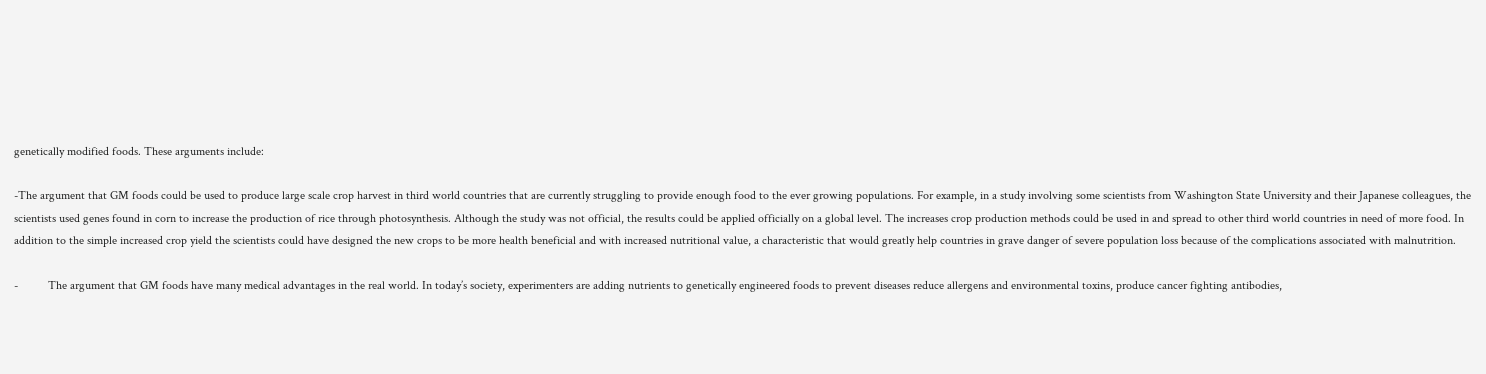genetically modified foods. These arguments include:

-The argument that GM foods could be used to produce large scale crop harvest in third world countries that are currently struggling to provide enough food to the ever growing populations. For example, in a study involving some scientists from Washington State University and their Japanese colleagues, the scientists used genes found in corn to increase the production of rice through photosynthesis. Although the study was not official, the results could be applied officially on a global level. The increases crop production methods could be used in and spread to other third world countries in need of more food. In addition to the simple increased crop yield the scientists could have designed the new crops to be more health beneficial and with increased nutritional value, a characteristic that would greatly help countries in grave danger of severe population loss because of the complications associated with malnutrition.

-          The argument that GM foods have many medical advantages in the real world. In today’s society, experimenters are adding nutrients to genetically engineered foods to prevent diseases reduce allergens and environmental toxins, produce cancer fighting antibodies,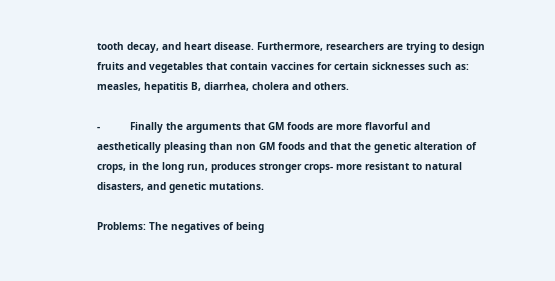tooth decay, and heart disease. Furthermore, researchers are trying to design fruits and vegetables that contain vaccines for certain sicknesses such as: measles, hepatitis B, diarrhea, cholera and others.

-          Finally the arguments that GM foods are more flavorful and aesthetically pleasing than non GM foods and that the genetic alteration of crops, in the long run, produces stronger crops- more resistant to natural disasters, and genetic mutations.

Problems: The negatives of being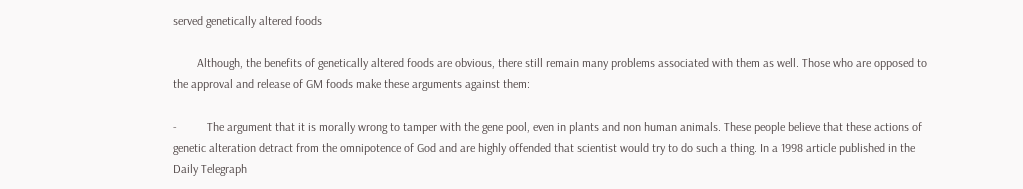served genetically altered foods

        Although, the benefits of genetically altered foods are obvious, there still remain many problems associated with them as well. Those who are opposed to the approval and release of GM foods make these arguments against them:

-          The argument that it is morally wrong to tamper with the gene pool, even in plants and non human animals. These people believe that these actions of genetic alteration detract from the omnipotence of God and are highly offended that scientist would try to do such a thing. In a 1998 article published in the Daily Telegraph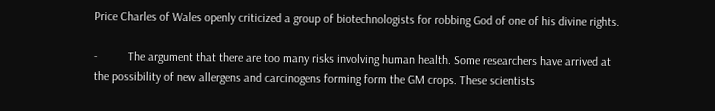Price Charles of Wales openly criticized a group of biotechnologists for robbing God of one of his divine rights.

-          The argument that there are too many risks involving human health. Some researchers have arrived at the possibility of new allergens and carcinogens forming form the GM crops. These scientists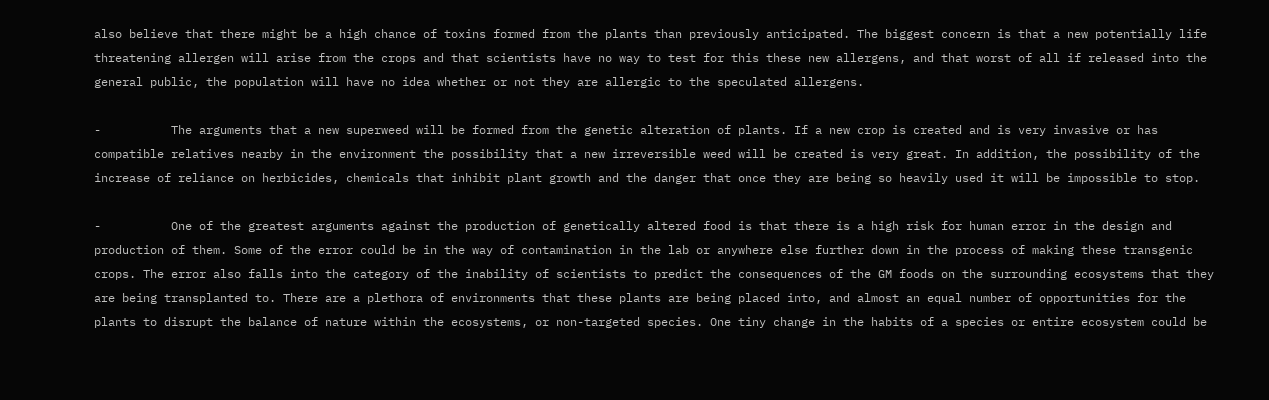also believe that there might be a high chance of toxins formed from the plants than previously anticipated. The biggest concern is that a new potentially life threatening allergen will arise from the crops and that scientists have no way to test for this these new allergens, and that worst of all if released into the general public, the population will have no idea whether or not they are allergic to the speculated allergens.

-          The arguments that a new superweed will be formed from the genetic alteration of plants. If a new crop is created and is very invasive or has compatible relatives nearby in the environment the possibility that a new irreversible weed will be created is very great. In addition, the possibility of the increase of reliance on herbicides, chemicals that inhibit plant growth and the danger that once they are being so heavily used it will be impossible to stop.

-          One of the greatest arguments against the production of genetically altered food is that there is a high risk for human error in the design and production of them. Some of the error could be in the way of contamination in the lab or anywhere else further down in the process of making these transgenic crops. The error also falls into the category of the inability of scientists to predict the consequences of the GM foods on the surrounding ecosystems that they are being transplanted to. There are a plethora of environments that these plants are being placed into, and almost an equal number of opportunities for the plants to disrupt the balance of nature within the ecosystems, or non-targeted species. One tiny change in the habits of a species or entire ecosystem could be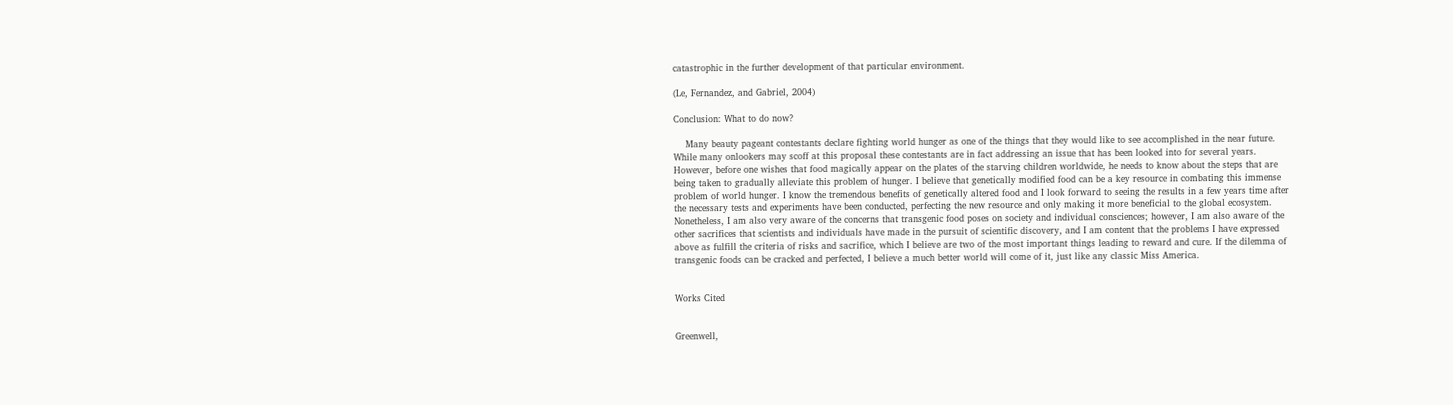catastrophic in the further development of that particular environment.

(Le, Fernandez, and Gabriel, 2004)

Conclusion: What to do now?

    Many beauty pageant contestants declare fighting world hunger as one of the things that they would like to see accomplished in the near future. While many onlookers may scoff at this proposal these contestants are in fact addressing an issue that has been looked into for several years. However, before one wishes that food magically appear on the plates of the starving children worldwide, he needs to know about the steps that are being taken to gradually alleviate this problem of hunger. I believe that genetically modified food can be a key resource in combating this immense problem of world hunger. I know the tremendous benefits of genetically altered food and I look forward to seeing the results in a few years time after the necessary tests and experiments have been conducted, perfecting the new resource and only making it more beneficial to the global ecosystem. Nonetheless, I am also very aware of the concerns that transgenic food poses on society and individual consciences; however, I am also aware of the other sacrifices that scientists and individuals have made in the pursuit of scientific discovery, and I am content that the problems I have expressed above as fulfill the criteria of risks and sacrifice, which I believe are two of the most important things leading to reward and cure. If the dilemma of transgenic foods can be cracked and perfected, I believe a much better world will come of it, just like any classic Miss America.


Works Cited


Greenwell,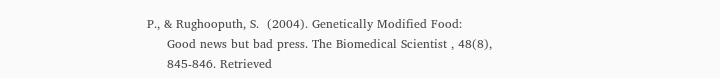P., & Rughooputh, S.  (2004). Genetically Modified Food:
     Good news but bad press. The Biomedical Scientist , 48(8),
     845-846. Retrieved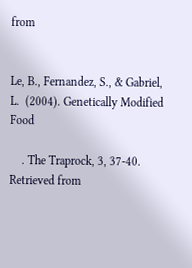from


Le, B., Fernandez, S., & Gabriel, L.  (2004). Genetically Modified Food

    . The Traprock, 3, 37-40. Retrieved from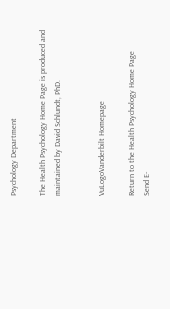Psychology Department

The Health Psychology Home Page is produced and maintained by David Schlundt, PhD.


VuLogoVanderbilt Homepage

Return to the Health Psychology Home Page
Send E-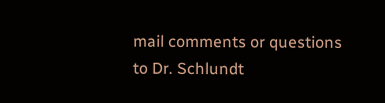mail comments or questions to Dr. Schlundt